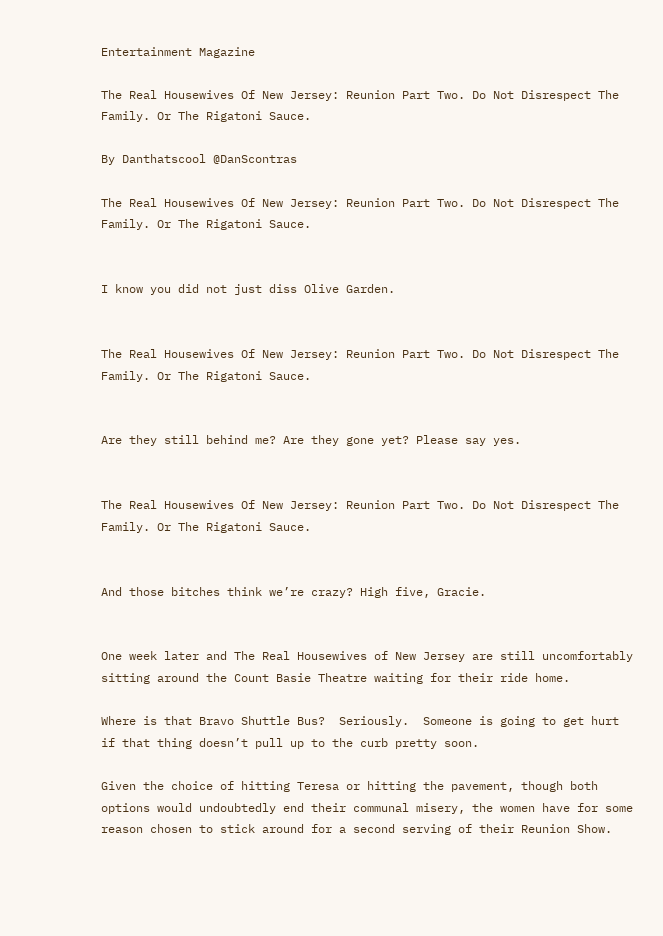Entertainment Magazine

The Real Housewives Of New Jersey: Reunion Part Two. Do Not Disrespect The Family. Or The Rigatoni Sauce.

By Danthatscool @DanScontras

The Real Housewives Of New Jersey: Reunion Part Two. Do Not Disrespect The Family. Or The Rigatoni Sauce.


I know you did not just diss Olive Garden.


The Real Housewives Of New Jersey: Reunion Part Two. Do Not Disrespect The Family. Or The Rigatoni Sauce.


Are they still behind me? Are they gone yet? Please say yes.


The Real Housewives Of New Jersey: Reunion Part Two. Do Not Disrespect The Family. Or The Rigatoni Sauce.


And those bitches think we’re crazy? High five, Gracie.


One week later and The Real Housewives of New Jersey are still uncomfortably sitting around the Count Basie Theatre waiting for their ride home.

Where is that Bravo Shuttle Bus?  Seriously.  Someone is going to get hurt if that thing doesn’t pull up to the curb pretty soon.

Given the choice of hitting Teresa or hitting the pavement, though both options would undoubtedly end their communal misery, the women have for some reason chosen to stick around for a second serving of their Reunion Show.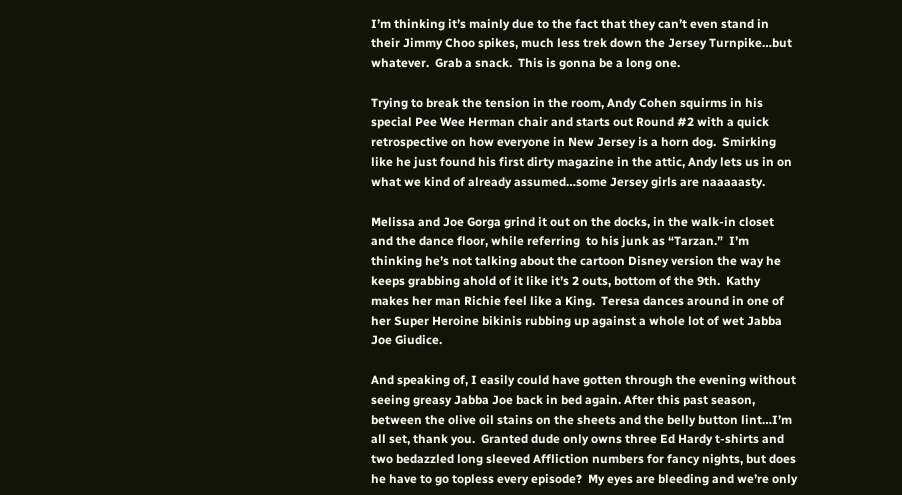I’m thinking it’s mainly due to the fact that they can’t even stand in their Jimmy Choo spikes, much less trek down the Jersey Turnpike…but whatever.  Grab a snack.  This is gonna be a long one.

Trying to break the tension in the room, Andy Cohen squirms in his special Pee Wee Herman chair and starts out Round #2 with a quick retrospective on how everyone in New Jersey is a horn dog.  Smirking like he just found his first dirty magazine in the attic, Andy lets us in on what we kind of already assumed…some Jersey girls are naaaaasty.

Melissa and Joe Gorga grind it out on the docks, in the walk-in closet and the dance floor, while referring  to his junk as “Tarzan.”  I’m thinking he’s not talking about the cartoon Disney version the way he keeps grabbing ahold of it like it’s 2 outs, bottom of the 9th.  Kathy makes her man Richie feel like a King.  Teresa dances around in one of her Super Heroine bikinis rubbing up against a whole lot of wet Jabba Joe Giudice.

And speaking of, I easily could have gotten through the evening without seeing greasy Jabba Joe back in bed again. After this past season, between the olive oil stains on the sheets and the belly button lint…I’m all set, thank you.  Granted dude only owns three Ed Hardy t-shirts and two bedazzled long sleeved Affliction numbers for fancy nights, but does he have to go topless every episode?  My eyes are bleeding and we’re only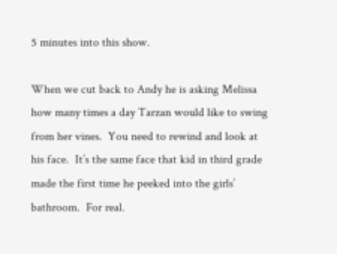5 minutes into this show.

When we cut back to Andy he is asking Melissa how many times a day Tarzan would like to swing from her vines.  You need to rewind and look at his face.  It’s the same face that kid in third grade made the first time he peeked into the girls’ bathroom.  For real.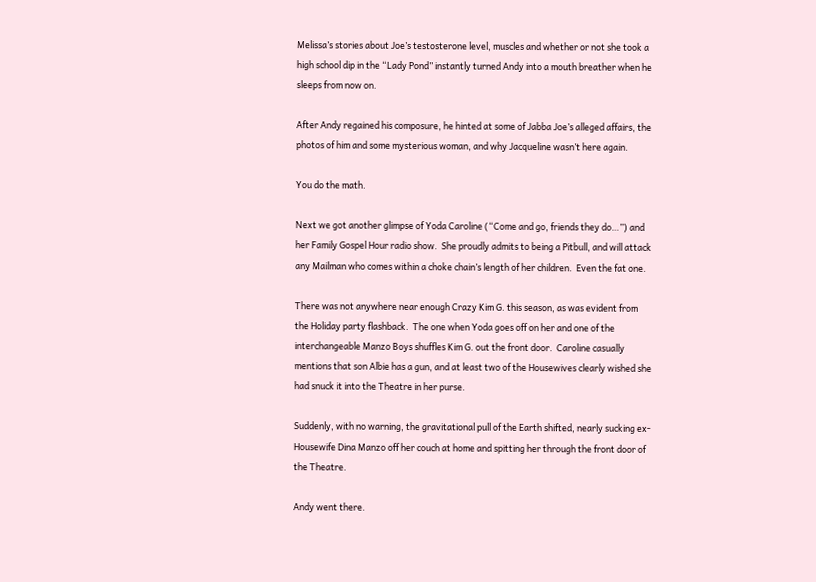Melissa’s stories about Joe’s testosterone level, muscles and whether or not she took a high school dip in the “Lady Pond” instantly turned Andy into a mouth breather when he sleeps from now on.

After Andy regained his composure, he hinted at some of Jabba Joe’s alleged affairs, the photos of him and some mysterious woman, and why Jacqueline wasn’t here again.

You do the math.

Next we got another glimpse of Yoda Caroline (“Come and go, friends they do…”) and her Family Gospel Hour radio show.  She proudly admits to being a Pitbull, and will attack any Mailman who comes within a choke chain’s length of her children.  Even the fat one.

There was not anywhere near enough Crazy Kim G. this season, as was evident from the Holiday party flashback.  The one when Yoda goes off on her and one of the interchangeable Manzo Boys shuffles Kim G. out the front door.  Caroline casually mentions that son Albie has a gun, and at least two of the Housewives clearly wished she had snuck it into the Theatre in her purse.

Suddenly, with no warning, the gravitational pull of the Earth shifted, nearly sucking ex-Housewife Dina Manzo off her couch at home and spitting her through the front door of the Theatre.

Andy went there.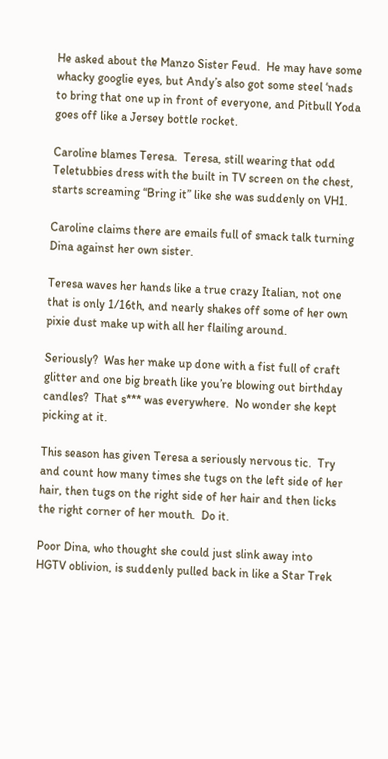He asked about the Manzo Sister Feud.  He may have some whacky googlie eyes, but Andy’s also got some steel ‘nads to bring that one up in front of everyone, and Pitbull Yoda goes off like a Jersey bottle rocket.

Caroline blames Teresa.  Teresa, still wearing that odd Teletubbies dress with the built in TV screen on the chest, starts screaming “Bring it” like she was suddenly on VH1.

Caroline claims there are emails full of smack talk turning Dina against her own sister.

Teresa waves her hands like a true crazy Italian, not one that is only 1/16th, and nearly shakes off some of her own pixie dust make up with all her flailing around.

Seriously?  Was her make up done with a fist full of craft glitter and one big breath like you’re blowing out birthday candles?  That s*** was everywhere.  No wonder she kept picking at it.

This season has given Teresa a seriously nervous tic.  Try and count how many times she tugs on the left side of her hair, then tugs on the right side of her hair and then licks the right corner of her mouth.  Do it.

Poor Dina, who thought she could just slink away into HGTV oblivion, is suddenly pulled back in like a Star Trek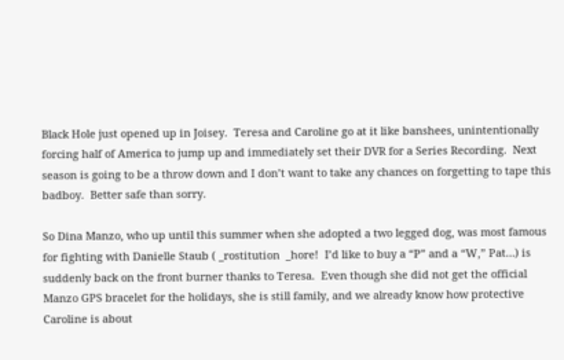Black Hole just opened up in Joisey.  Teresa and Caroline go at it like banshees, unintentionally forcing half of America to jump up and immediately set their DVR for a Series Recording.  Next season is going to be a throw down and I don’t want to take any chances on forgetting to tape this badboy.  Better safe than sorry.

So Dina Manzo, who up until this summer when she adopted a two legged dog, was most famous for fighting with Danielle Staub ( _rostitution  _hore!  I’d like to buy a “P” and a “W,” Pat…) is suddenly back on the front burner thanks to Teresa.  Even though she did not get the official Manzo GPS bracelet for the holidays, she is still family, and we already know how protective Caroline is about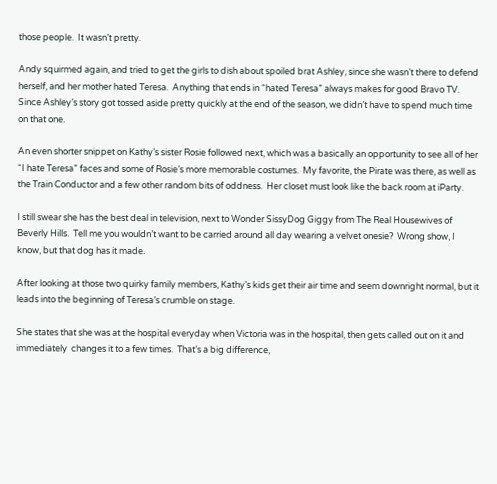those people.  It wasn’t pretty.

Andy squirmed again, and tried to get the girls to dish about spoiled brat Ashley, since she wasn’t there to defend herself, and her mother hated Teresa.  Anything that ends in “hated Teresa” always makes for good Bravo TV.  Since Ashley’s story got tossed aside pretty quickly at the end of the season, we didn’t have to spend much time on that one.

An even shorter snippet on Kathy’s sister Rosie followed next, which was a basically an opportunity to see all of her “I hate Teresa” faces and some of Rosie’s more memorable costumes.  My favorite, the Pirate was there, as well as the Train Conductor and a few other random bits of oddness.  Her closet must look like the back room at iParty.

I still swear she has the best deal in television, next to Wonder SissyDog Giggy from The Real Housewives of Beverly Hills.  Tell me you wouldn’t want to be carried around all day wearing a velvet onesie?  Wrong show, I know, but that dog has it made.

After looking at those two quirky family members, Kathy’s kids get their air time and seem downright normal, but it leads into the beginning of Teresa’s crumble on stage.

She states that she was at the hospital everyday when Victoria was in the hospital, then gets called out on it and immediately  changes it to a few times.  That’s a big difference,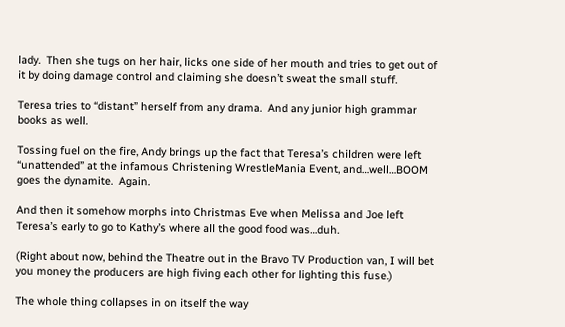lady.  Then she tugs on her hair, licks one side of her mouth and tries to get out of it by doing damage control and claiming she doesn’t sweat the small stuff.

Teresa tries to “distant” herself from any drama.  And any junior high grammar books as well.

Tossing fuel on the fire, Andy brings up the fact that Teresa’s children were left “unattended” at the infamous Christening WrestleMania Event, and…well…BOOM goes the dynamite.  Again.

And then it somehow morphs into Christmas Eve when Melissa and Joe left Teresa’s early to go to Kathy’s where all the good food was…duh.

(Right about now, behind the Theatre out in the Bravo TV Production van, I will bet you money the producers are high fiving each other for lighting this fuse.)

The whole thing collapses in on itself the way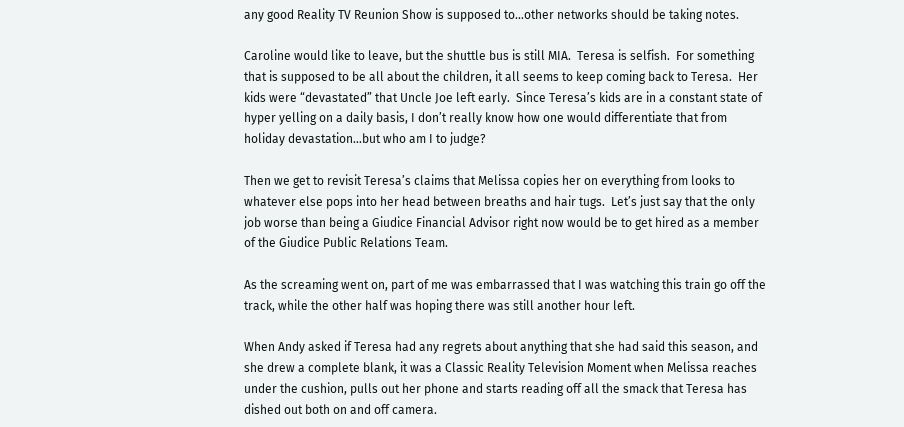any good Reality TV Reunion Show is supposed to…other networks should be taking notes.

Caroline would like to leave, but the shuttle bus is still MIA.  Teresa is selfish.  For something that is supposed to be all about the children, it all seems to keep coming back to Teresa.  Her kids were “devastated” that Uncle Joe left early.  Since Teresa’s kids are in a constant state of hyper yelling on a daily basis, I don’t really know how one would differentiate that from holiday devastation…but who am I to judge?

Then we get to revisit Teresa’s claims that Melissa copies her on everything from looks to whatever else pops into her head between breaths and hair tugs.  Let’s just say that the only job worse than being a Giudice Financial Advisor right now would be to get hired as a member of the Giudice Public Relations Team.

As the screaming went on, part of me was embarrassed that I was watching this train go off the track, while the other half was hoping there was still another hour left.

When Andy asked if Teresa had any regrets about anything that she had said this season, and she drew a complete blank, it was a Classic Reality Television Moment when Melissa reaches under the cushion, pulls out her phone and starts reading off all the smack that Teresa has dished out both on and off camera.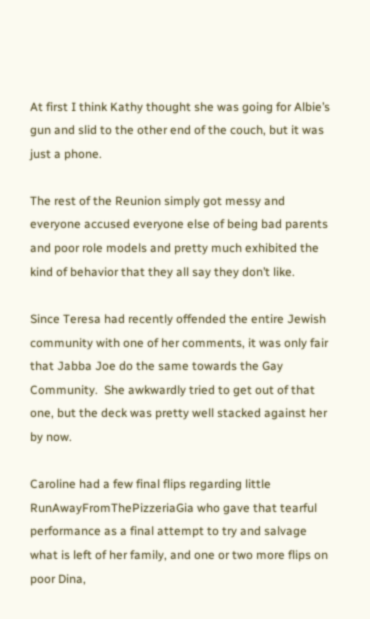At first I think Kathy thought she was going for Albie’s gun and slid to the other end of the couch, but it was just a phone.

The rest of the Reunion simply got messy and everyone accused everyone else of being bad parents and poor role models and pretty much exhibited the kind of behavior that they all say they don’t like.

Since Teresa had recently offended the entire Jewish community with one of her comments, it was only fair that Jabba Joe do the same towards the Gay Community.  She awkwardly tried to get out of that one, but the deck was pretty well stacked against her by now.

Caroline had a few final flips regarding little RunAwayFromThePizzeriaGia who gave that tearful performance as a final attempt to try and salvage what is left of her family, and one or two more flips on poor Dina,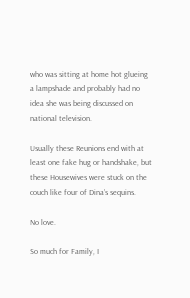who was sitting at home hot glueing a lampshade and probably had no idea she was being discussed on national television.

Usually these Reunions end with at least one fake hug or handshake, but these Housewives were stuck on the couch like four of Dina’s sequins.

No love.

So much for Family, I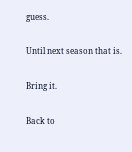guess.

Until next season that is.

Bring it.

Back to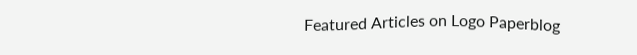Featured Articles on Logo Paperblog